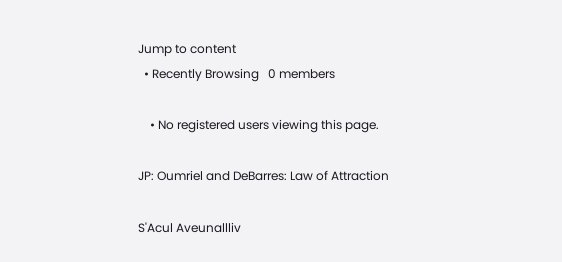Jump to content
  • Recently Browsing   0 members

    • No registered users viewing this page.

JP: Oumriel and DeBarres: Law of Attraction

S'Acul Aveunallliv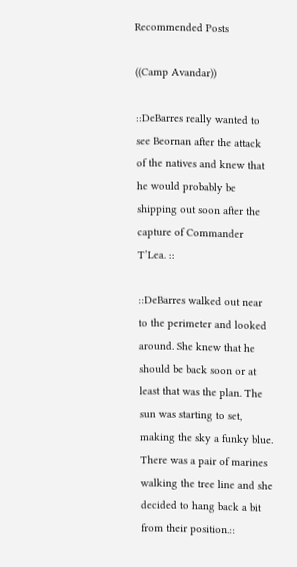Recommended Posts

((Camp Avandar))

::DeBarres really wanted to see Beornan after the attack of the natives and knew that he would probably be shipping out soon after the capture of Commander T’Lea. ::

::DeBarres walked out near to the perimeter and looked around. She knew that he should be back soon or at least that was the plan. The sun was starting to set, making the sky a funky blue. There was a pair of marines walking the tree line and she decided to hang back a bit from their position.::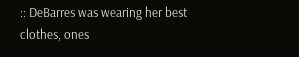:: DeBarres was wearing her best clothes, ones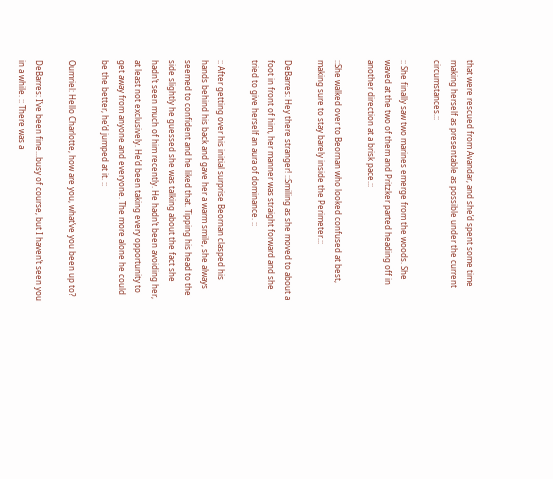that were rescued from Avandar, and she’d spent some time making herself as presentable as possible under the current circumstances.::

:: She finally saw two marines emerge from the woods. She waved at the two of them and Pritzker parted heading off in another direction at a brisk pace.::

::She walked over to Beornan who looked confused at best, making sure to stay barely inside the Perimeter.::

DeBarres: Hey there stranger! ::Smiling as she moved to about a foot in front of him, her manner was straight forward and she tried to give herself an aura of dominance. ::

:: After getting over his initial surprise Beornan clasped his hands behind his back and gave her a warm smile, she always seemed to confident and he liked that. Tipping his head to the side slightly he guessed she was talking about the fact she hadn’t seen much of him recently. He hadn’t been avoiding her, at least not exclusively. He’d been taking every opportunity to get away from anyone and everyone. The more alone he could be the better, he’d jumped at it. ::

Oumriel: Hello Charlotte, how are you, what’ve you been up to?

DeBarres: I’ve been fine...busy of course, but I haven’t seen you in a while. :: There was a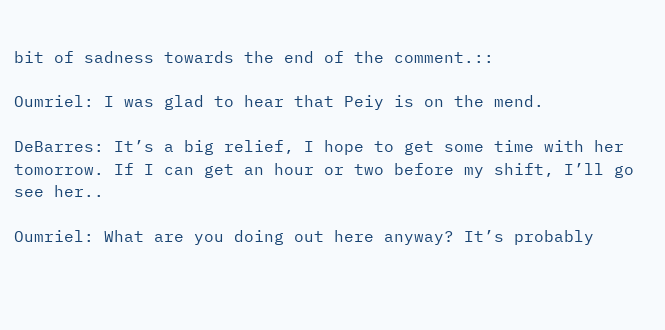bit of sadness towards the end of the comment.::

Oumriel: I was glad to hear that Peiy is on the mend.

DeBarres: It’s a big relief, I hope to get some time with her tomorrow. If I can get an hour or two before my shift, I’ll go see her..

Oumriel: What are you doing out here anyway? It’s probably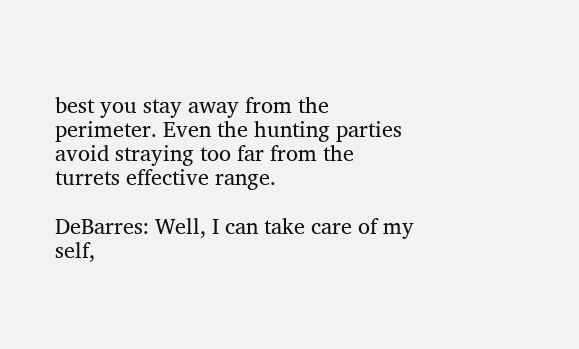best you stay away from the perimeter. Even the hunting parties avoid straying too far from the turrets effective range.

DeBarres: Well, I can take care of my self,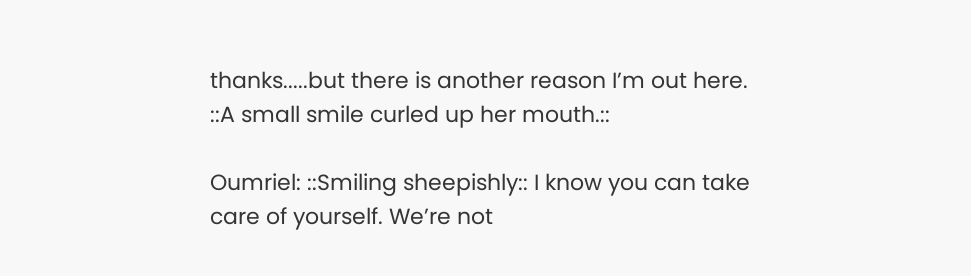thanks.....but there is another reason I’m out here. ::A small smile curled up her mouth.::

Oumriel: ::Smiling sheepishly:: I know you can take care of yourself. We’re not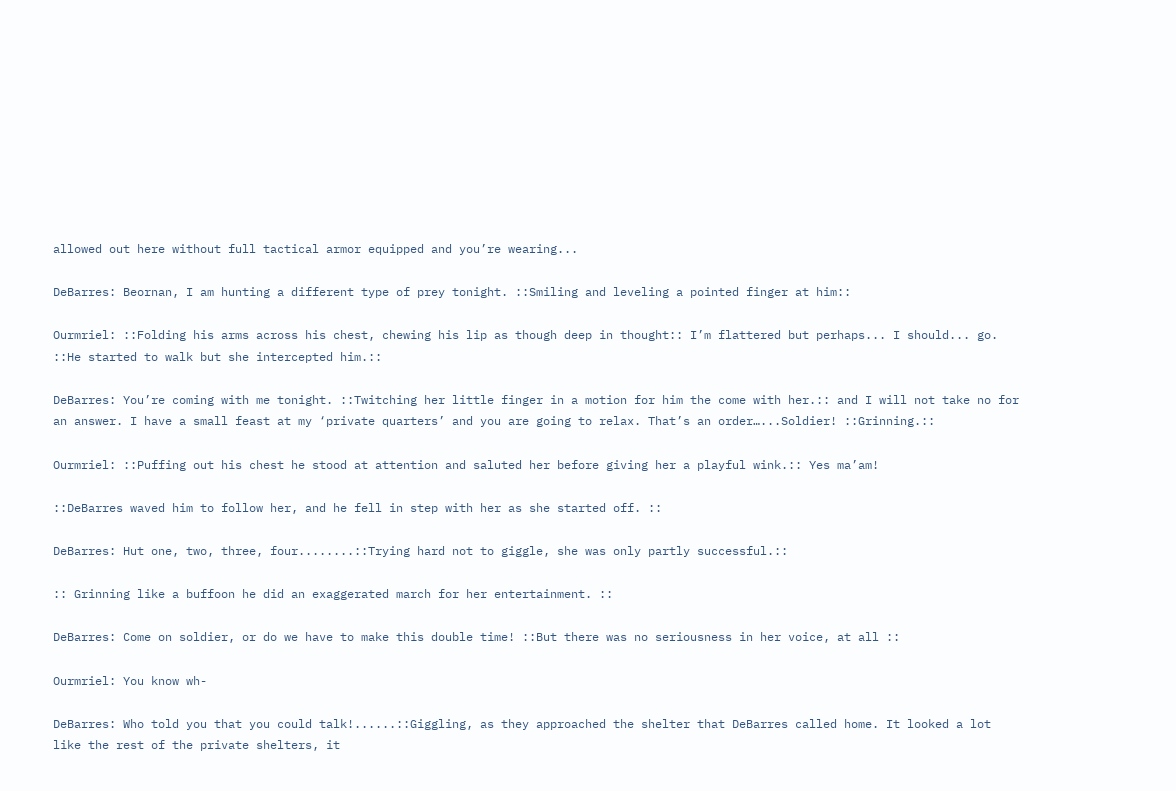allowed out here without full tactical armor equipped and you’re wearing...

DeBarres: Beornan, I am hunting a different type of prey tonight. ::Smiling and leveling a pointed finger at him::

Ourmriel: ::Folding his arms across his chest, chewing his lip as though deep in thought:: I’m flattered but perhaps... I should... go. ::He started to walk but she intercepted him.::

DeBarres: You’re coming with me tonight. ::Twitching her little finger in a motion for him the come with her.:: and I will not take no for an answer. I have a small feast at my ‘private quarters’ and you are going to relax. That’s an order…...Soldier! ::Grinning.::

Ourmriel: ::Puffing out his chest he stood at attention and saluted her before giving her a playful wink.:: Yes ma’am!

::DeBarres waved him to follow her, and he fell in step with her as she started off. ::

DeBarres: Hut one, two, three, four........::Trying hard not to giggle, she was only partly successful.::

:: Grinning like a buffoon he did an exaggerated march for her entertainment. ::

DeBarres: Come on soldier, or do we have to make this double time! ::But there was no seriousness in her voice, at all ::

Ourmriel: You know wh-

DeBarres: Who told you that you could talk!......::Giggling, as they approached the shelter that DeBarres called home. It looked a lot like the rest of the private shelters, it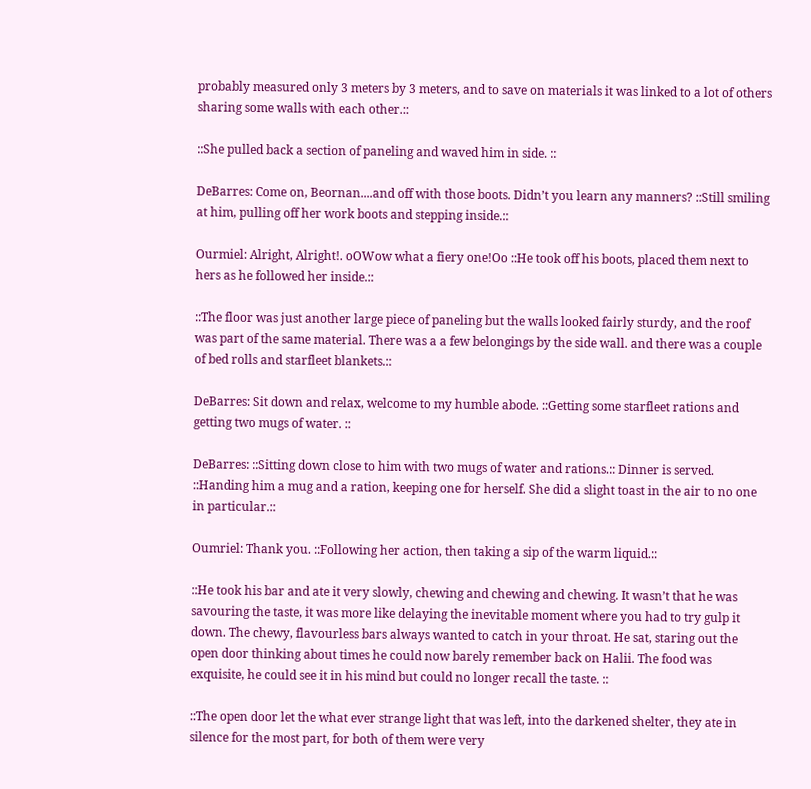probably measured only 3 meters by 3 meters, and to save on materials it was linked to a lot of others sharing some walls with each other.::

::She pulled back a section of paneling and waved him in side. ::

DeBarres: Come on, Beornan....and off with those boots. Didn’t you learn any manners? ::Still smiling at him, pulling off her work boots and stepping inside.::

Ourmiel: Alright, Alright!. oOWow what a fiery one!Oo ::He took off his boots, placed them next to hers as he followed her inside.::

::The floor was just another large piece of paneling but the walls looked fairly sturdy, and the roof was part of the same material. There was a a few belongings by the side wall. and there was a couple of bed rolls and starfleet blankets.::

DeBarres: Sit down and relax, welcome to my humble abode. ::Getting some starfleet rations and getting two mugs of water. ::

DeBarres: ::Sitting down close to him with two mugs of water and rations.:: Dinner is served. ::Handing him a mug and a ration, keeping one for herself. She did a slight toast in the air to no one in particular.::

Oumriel: Thank you. ::Following her action, then taking a sip of the warm liquid.::

::He took his bar and ate it very slowly, chewing and chewing and chewing. It wasn’t that he was savouring the taste, it was more like delaying the inevitable moment where you had to try gulp it down. The chewy, flavourless bars always wanted to catch in your throat. He sat, staring out the open door thinking about times he could now barely remember back on Halii. The food was exquisite, he could see it in his mind but could no longer recall the taste. ::

::The open door let the what ever strange light that was left, into the darkened shelter, they ate in silence for the most part, for both of them were very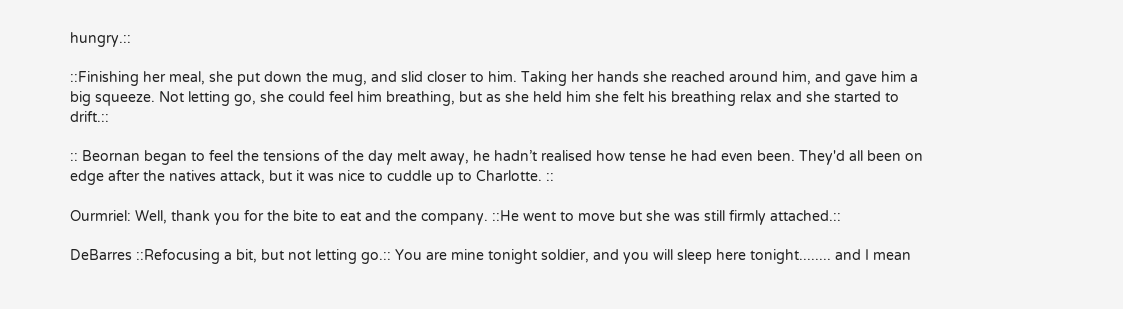hungry.::

::Finishing her meal, she put down the mug, and slid closer to him. Taking her hands she reached around him, and gave him a big squeeze. Not letting go, she could feel him breathing, but as she held him she felt his breathing relax and she started to drift.::

:: Beornan began to feel the tensions of the day melt away, he hadn’t realised how tense he had even been. They'd all been on edge after the natives attack, but it was nice to cuddle up to Charlotte. ::

Ourmriel: Well, thank you for the bite to eat and the company. ::He went to move but she was still firmly attached.::

DeBarres ::Refocusing a bit, but not letting go.:: You are mine tonight soldier, and you will sleep here tonight........ and I mean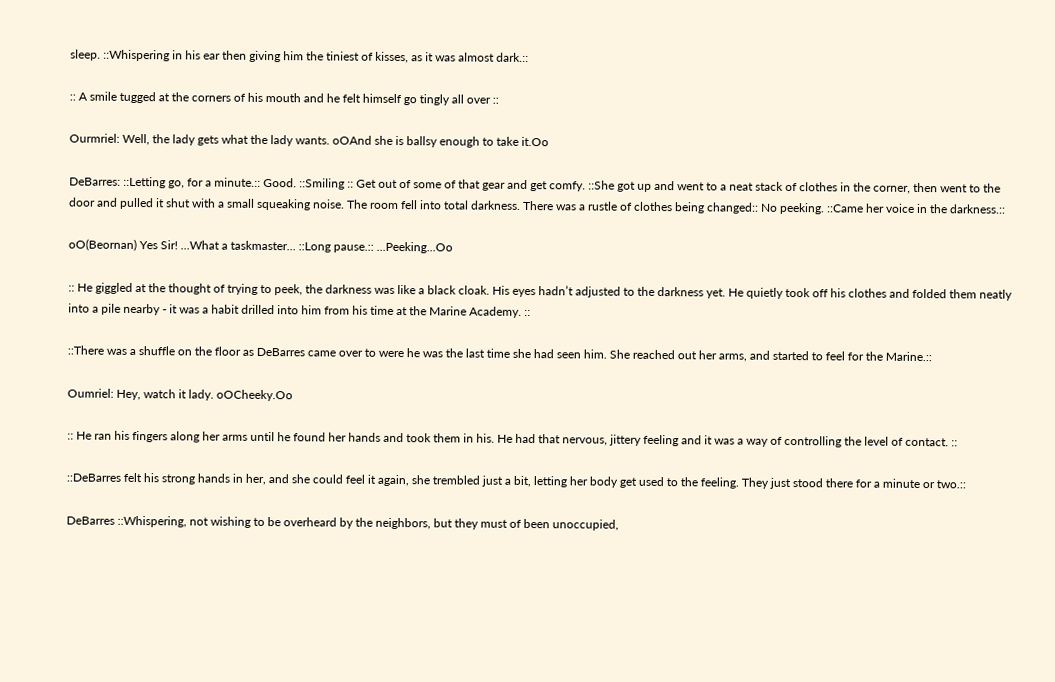sleep. ::Whispering in his ear then giving him the tiniest of kisses, as it was almost dark.::

:: A smile tugged at the corners of his mouth and he felt himself go tingly all over ::

Ourmriel: Well, the lady gets what the lady wants. oOAnd she is ballsy enough to take it.Oo

DeBarres: ::Letting go, for a minute.:: Good. ::Smiling :: Get out of some of that gear and get comfy. ::She got up and went to a neat stack of clothes in the corner, then went to the door and pulled it shut with a small squeaking noise. The room fell into total darkness. There was a rustle of clothes being changed:: No peeking. ::Came her voice in the darkness.::

oO(Beornan) Yes Sir! ...What a taskmaster... ::Long pause.:: ...Peeking...Oo

:: He giggled at the thought of trying to peek, the darkness was like a black cloak. His eyes hadn’t adjusted to the darkness yet. He quietly took off his clothes and folded them neatly into a pile nearby - it was a habit drilled into him from his time at the Marine Academy. ::

::There was a shuffle on the floor as DeBarres came over to were he was the last time she had seen him. She reached out her arms, and started to feel for the Marine.::

Oumriel: Hey, watch it lady. oOCheeky.Oo

:: He ran his fingers along her arms until he found her hands and took them in his. He had that nervous, jittery feeling and it was a way of controlling the level of contact. ::

::DeBarres felt his strong hands in her, and she could feel it again, she trembled just a bit, letting her body get used to the feeling. They just stood there for a minute or two.::

DeBarres ::Whispering, not wishing to be overheard by the neighbors, but they must of been unoccupied,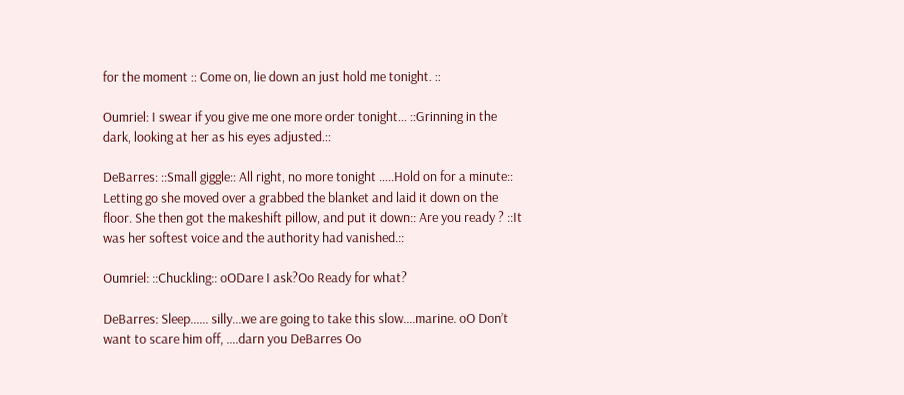for the moment :: Come on, lie down an just hold me tonight. ::

Oumriel: I swear if you give me one more order tonight... ::Grinning in the dark, looking at her as his eyes adjusted.::

DeBarres: ::Small giggle:: All right, no more tonight …..Hold on for a minute:: Letting go she moved over a grabbed the blanket and laid it down on the floor. She then got the makeshift pillow, and put it down:: Are you ready ? ::It was her softest voice and the authority had vanished.::

Oumriel: ::Chuckling:: oODare I ask?Oo Ready for what?

DeBarres: Sleep...... silly...we are going to take this slow....marine. oO Don’t want to scare him off, ….darn you DeBarres Oo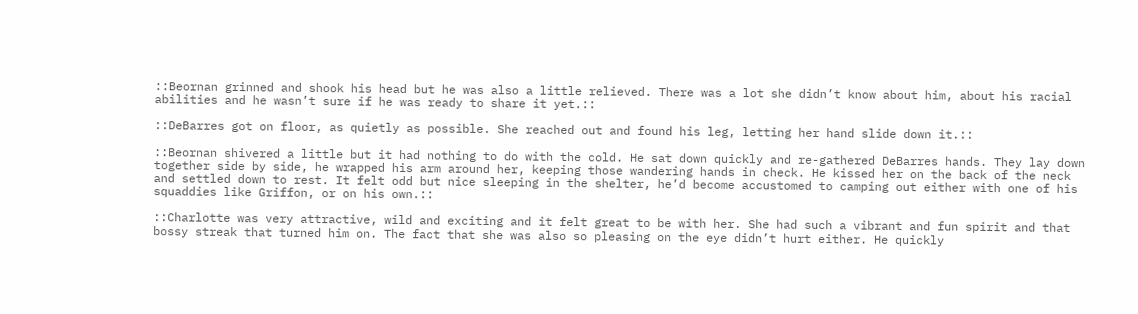::Beornan grinned and shook his head but he was also a little relieved. There was a lot she didn’t know about him, about his racial abilities and he wasn’t sure if he was ready to share it yet.::

::DeBarres got on floor, as quietly as possible. She reached out and found his leg, letting her hand slide down it.::

::Beornan shivered a little but it had nothing to do with the cold. He sat down quickly and re-gathered DeBarres hands. They lay down together side by side, he wrapped his arm around her, keeping those wandering hands in check. He kissed her on the back of the neck and settled down to rest. It felt odd but nice sleeping in the shelter, he’d become accustomed to camping out either with one of his squaddies like Griffon, or on his own.::

::Charlotte was very attractive, wild and exciting and it felt great to be with her. She had such a vibrant and fun spirit and that bossy streak that turned him on. The fact that she was also so pleasing on the eye didn’t hurt either. He quickly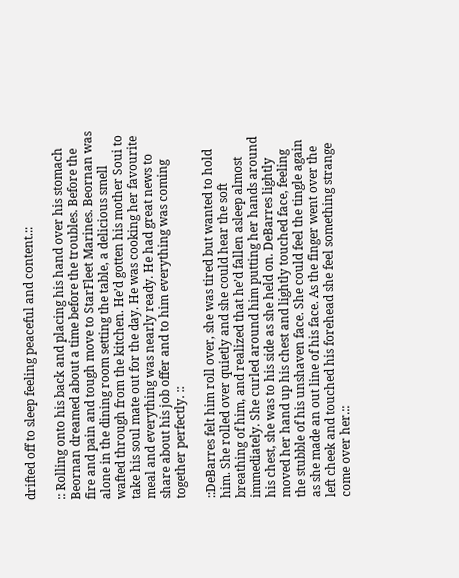drifted off to sleep feeling peaceful and content.::

:: Rolling onto his back and placing his hand over his stomach Beornan dreamed about a time before the troubles. Before the fire and pain and tough move to StarFleet Marines. Beornan was alone in the dining room setting the table, a delicious smell wafted through from the kitchen. He’d gotten his mother Soui to take his soul mate out for the day. He was cooking her favourite meal and everything was nearly ready. He had great news to share about his job offer and to him everything was coming together perfectly. ::

::DeBarres felt him roll over, she was tired but wanted to hold him. She rolled over quietly and she could hear the soft breathing of him, and realized that he’d fallen asleep almost immediately. She curled around him putting her hands around his chest, she was to his side as she held on. DeBarres lightly moved her hand up his chest and lightly touched face, feeling the stubble of his unshaven face. She could feel the tingle again as she made an out line of his face. As the finger went over the left cheek and touched his forehead she feel something strange come over her.::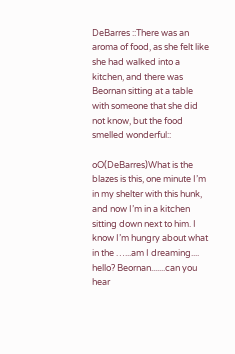DeBarres ::There was an aroma of food, as she felt like she had walked into a kitchen, and there was Beornan sitting at a table with someone that she did not know, but the food smelled wonderful::

oO(DeBarres)What is the blazes is this, one minute I’m in my shelter with this hunk, and now I’m in a kitchen sitting down next to him. I know I’m hungry about what in the …...am I dreaming.... hello? Beornan.......can you hear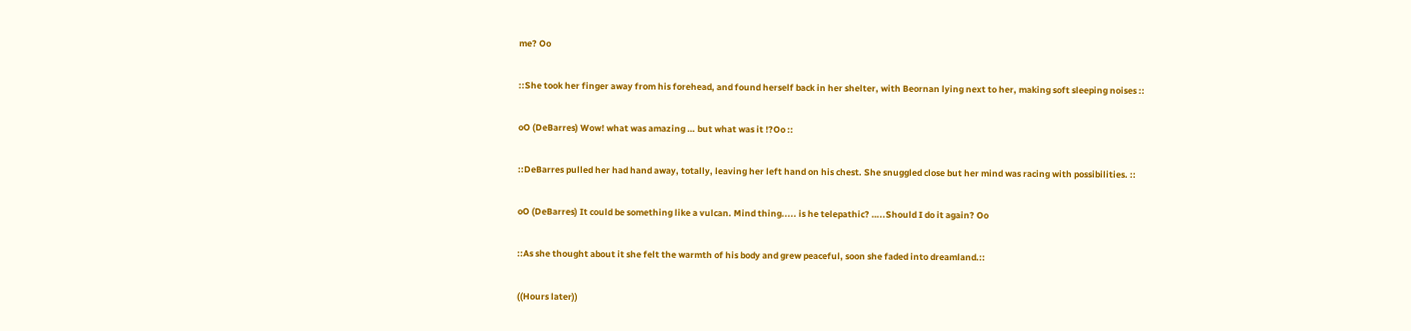me? Oo

::She took her finger away from his forehead, and found herself back in her shelter, with Beornan lying next to her, making soft sleeping noises ::

oO (DeBarres) Wow! what was amazing … but what was it !?Oo ::

::DeBarres pulled her had hand away, totally, leaving her left hand on his chest. She snuggled close but her mind was racing with possibilities. ::

oO (DeBarres) It could be something like a vulcan. Mind thing..... is he telepathic? …..Should I do it again? Oo

::As she thought about it she felt the warmth of his body and grew peaceful, soon she faded into dreamland.::

((Hours later))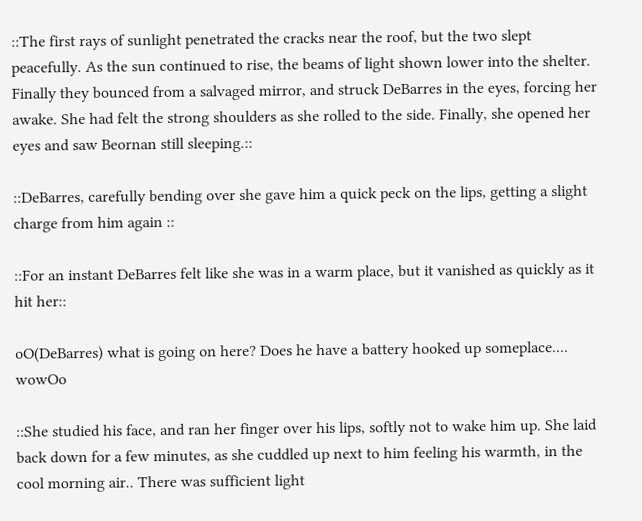::The first rays of sunlight penetrated the cracks near the roof, but the two slept peacefully. As the sun continued to rise, the beams of light shown lower into the shelter. Finally they bounced from a salvaged mirror, and struck DeBarres in the eyes, forcing her awake. She had felt the strong shoulders as she rolled to the side. Finally, she opened her eyes and saw Beornan still sleeping.::

::DeBarres, carefully bending over she gave him a quick peck on the lips, getting a slight charge from him again ::

::For an instant DeBarres felt like she was in a warm place, but it vanished as quickly as it hit her::

oO(DeBarres) what is going on here? Does he have a battery hooked up someplace.... wowOo

::She studied his face, and ran her finger over his lips, softly not to wake him up. She laid back down for a few minutes, as she cuddled up next to him feeling his warmth, in the cool morning air.. There was sufficient light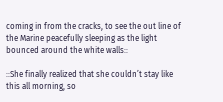coming in from the cracks, to see the out line of the Marine peacefully sleeping as the light bounced around the white walls::

::She finally realized that she couldn’t stay like this all morning, so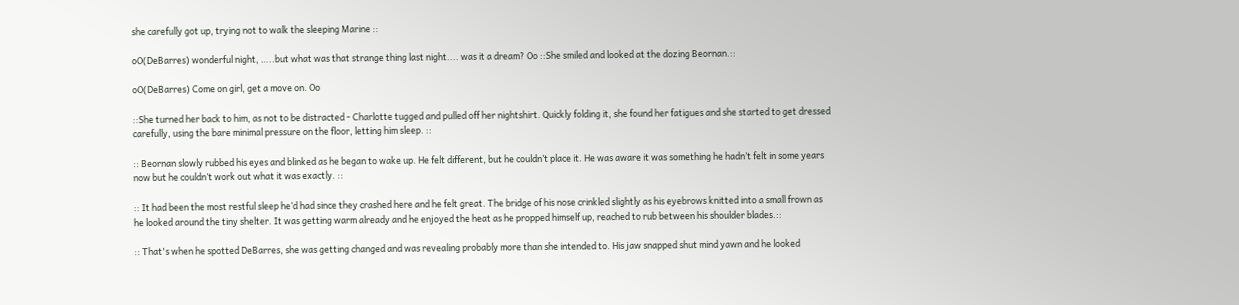she carefully got up, trying not to walk the sleeping Marine ::

oO(DeBarres) wonderful night, …..but what was that strange thing last night.... was it a dream? Oo ::She smiled and looked at the dozing Beornan.::

oO(DeBarres) Come on girl, get a move on. Oo

::She turned her back to him, as not to be distracted - Charlotte tugged and pulled off her nightshirt. Quickly folding it, she found her fatigues and she started to get dressed carefully, using the bare minimal pressure on the floor, letting him sleep. ::

:: Beornan slowly rubbed his eyes and blinked as he began to wake up. He felt different, but he couldn’t place it. He was aware it was something he hadn’t felt in some years now but he couldn’t work out what it was exactly. ::

:: It had been the most restful sleep he’d had since they crashed here and he felt great. The bridge of his nose crinkled slightly as his eyebrows knitted into a small frown as he looked around the tiny shelter. It was getting warm already and he enjoyed the heat as he propped himself up, reached to rub between his shoulder blades.::

:: That's when he spotted DeBarres, she was getting changed and was revealing probably more than she intended to. His jaw snapped shut mind yawn and he looked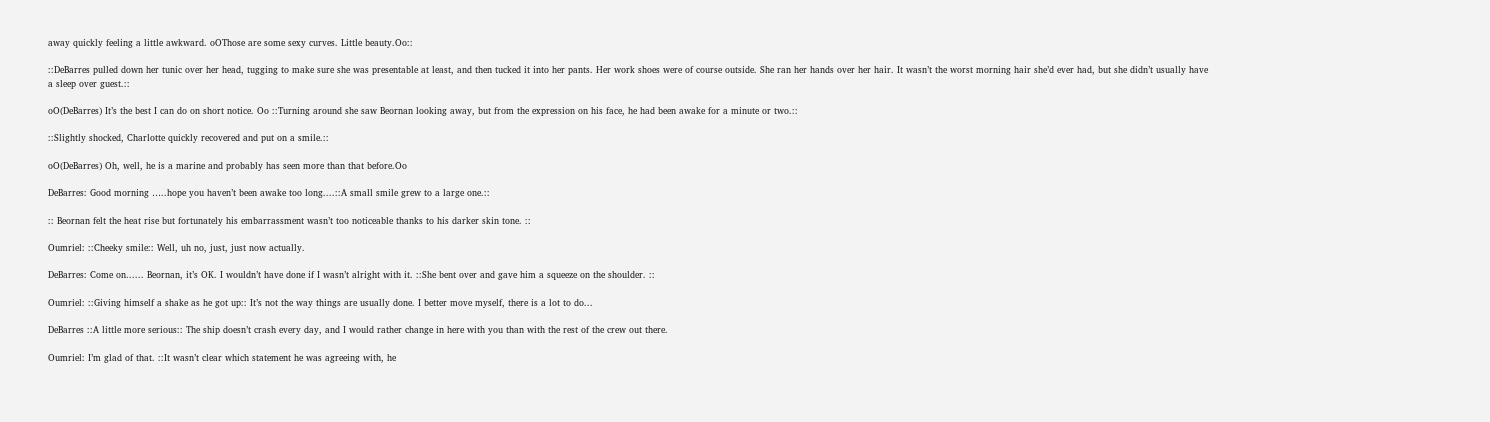away quickly feeling a little awkward. oOThose are some sexy curves. Little beauty.Oo::

::DeBarres pulled down her tunic over her head, tugging to make sure she was presentable at least, and then tucked it into her pants. Her work shoes were of course outside. She ran her hands over her hair. It wasn’t the worst morning hair she’d ever had, but she didn’t usually have a sleep over guest.::

oO(DeBarres) It’s the best I can do on short notice. Oo ::Turning around she saw Beornan looking away, but from the expression on his face, he had been awake for a minute or two.::

::Slightly shocked, Charlotte quickly recovered and put on a smile.::

oO(DeBarres) Oh, well, he is a marine and probably has seen more than that before.Oo

DeBarres: Good morning …..hope you haven’t been awake too long....::A small smile grew to a large one.::

:: Beornan felt the heat rise but fortunately his embarrassment wasn’t too noticeable thanks to his darker skin tone. ::

Oumriel: ::Cheeky smile:: Well, uh no, just, just now actually.

DeBarres: Come on...... Beornan, it’s OK. I wouldn’t have done if I wasn’t alright with it. ::She bent over and gave him a squeeze on the shoulder. ::

Oumriel: ::Giving himself a shake as he got up:: It’s not the way things are usually done. I better move myself, there is a lot to do...

DeBarres ::A little more serious:: The ship doesn’t crash every day, and I would rather change in here with you than with the rest of the crew out there.

Oumriel: I’m glad of that. ::It wasn’t clear which statement he was agreeing with, he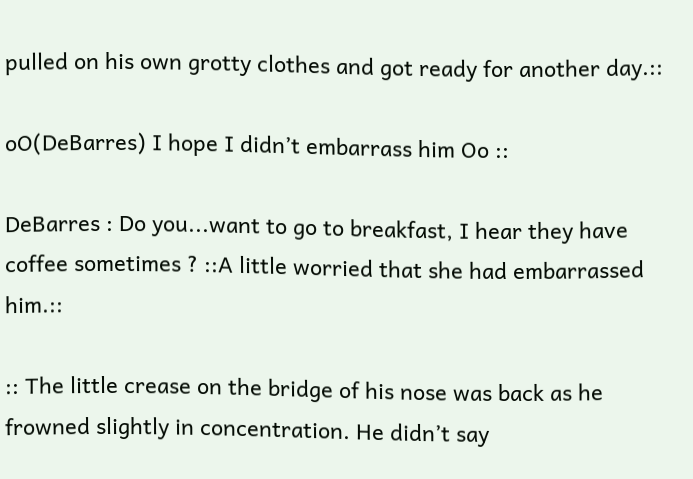pulled on his own grotty clothes and got ready for another day.::

oO(DeBarres) I hope I didn’t embarrass him Oo ::

DeBarres : Do you...want to go to breakfast, I hear they have coffee sometimes ? ::A little worried that she had embarrassed him.::

:: The little crease on the bridge of his nose was back as he frowned slightly in concentration. He didn’t say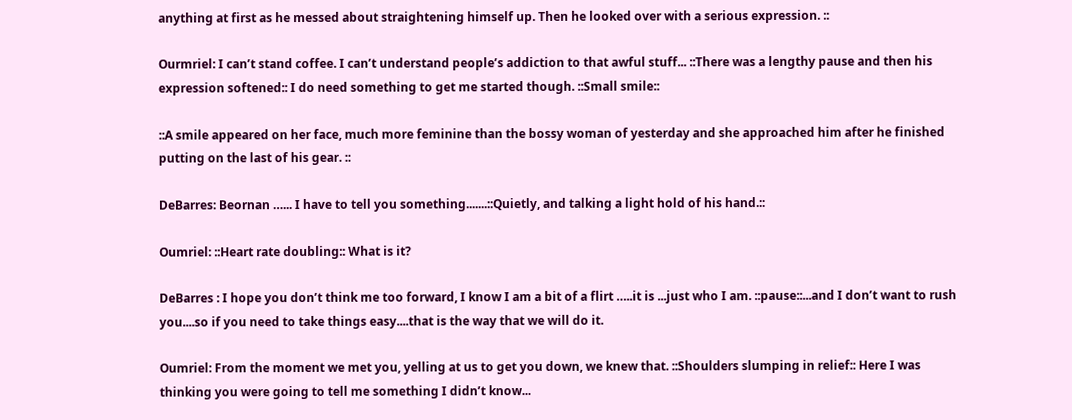anything at first as he messed about straightening himself up. Then he looked over with a serious expression. ::

Ourmriel: I can’t stand coffee. I can’t understand people’s addiction to that awful stuff... ::There was a lengthy pause and then his expression softened:: I do need something to get me started though. ::Small smile::

::A smile appeared on her face, much more feminine than the bossy woman of yesterday and she approached him after he finished putting on the last of his gear. ::

DeBarres: Beornan …... I have to tell you something.......::Quietly, and talking a light hold of his hand.::

Oumriel: ::Heart rate doubling:: What is it?

DeBarres : I hope you don’t think me too forward, I know I am a bit of a flirt …..it is ...just who I am. ::pause::...and I don’t want to rush you....so if you need to take things easy....that is the way that we will do it.

Oumriel: From the moment we met you, yelling at us to get you down, we knew that. ::Shoulders slumping in relief:: Here I was thinking you were going to tell me something I didn’t know...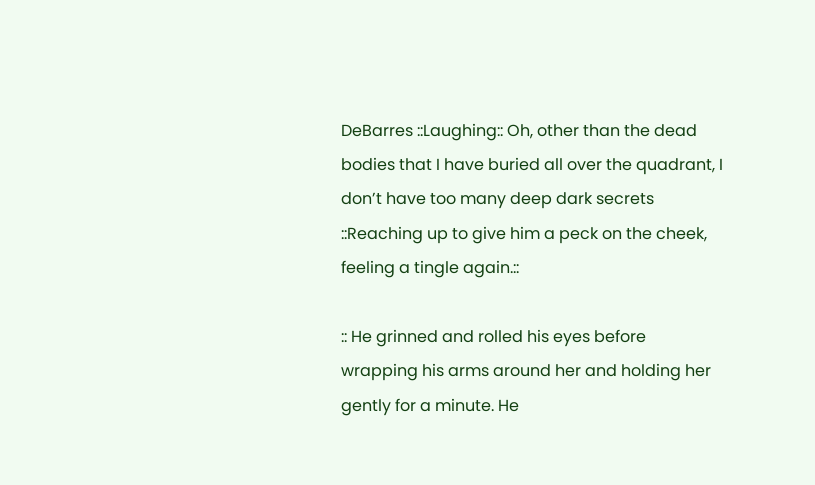DeBarres ::Laughing:: Oh, other than the dead bodies that I have buried all over the quadrant, I don’t have too many deep dark secrets ::Reaching up to give him a peck on the cheek, feeling a tingle again.::

:: He grinned and rolled his eyes before wrapping his arms around her and holding her gently for a minute. He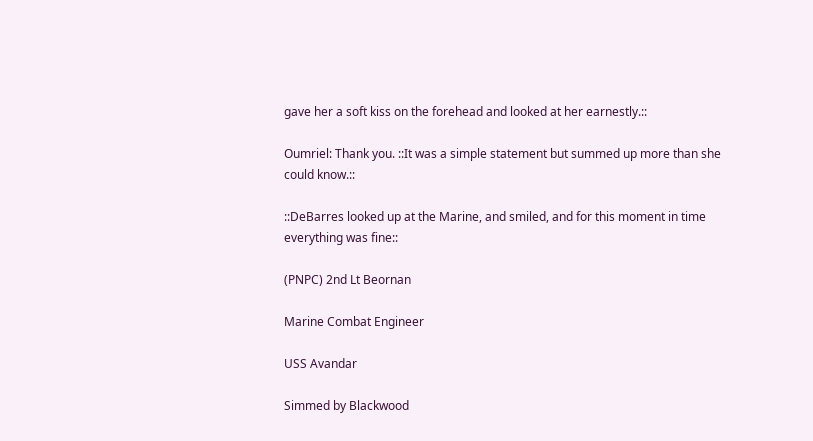gave her a soft kiss on the forehead and looked at her earnestly.::

Oumriel: Thank you. ::It was a simple statement but summed up more than she could know.::

::DeBarres looked up at the Marine, and smiled, and for this moment in time everything was fine::

(PNPC) 2nd Lt Beornan

Marine Combat Engineer

USS Avandar

Simmed by Blackwood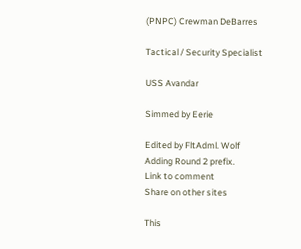(PNPC) Crewman DeBarres

Tactical / Security Specialist

USS Avandar

Simmed by Eerie

Edited by FltAdml. Wolf
Adding Round 2 prefix.
Link to comment
Share on other sites

This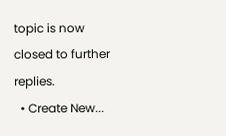topic is now closed to further replies.
  • Create New...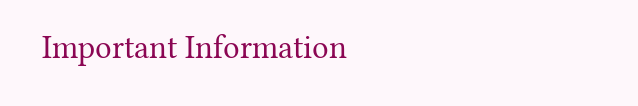Important Information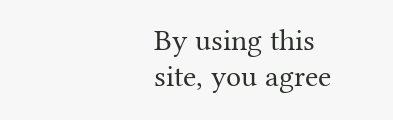By using this site, you agree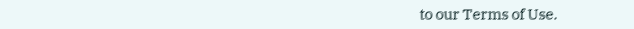to our Terms of Use.